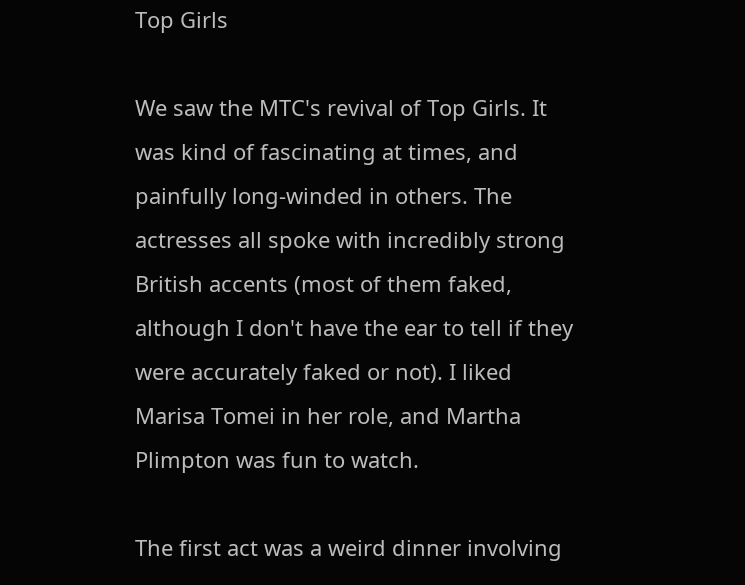Top Girls

We saw the MTC's revival of Top Girls. It was kind of fascinating at times, and painfully long-winded in others. The actresses all spoke with incredibly strong British accents (most of them faked, although I don't have the ear to tell if they were accurately faked or not). I liked Marisa Tomei in her role, and Martha Plimpton was fun to watch.

The first act was a weird dinner involving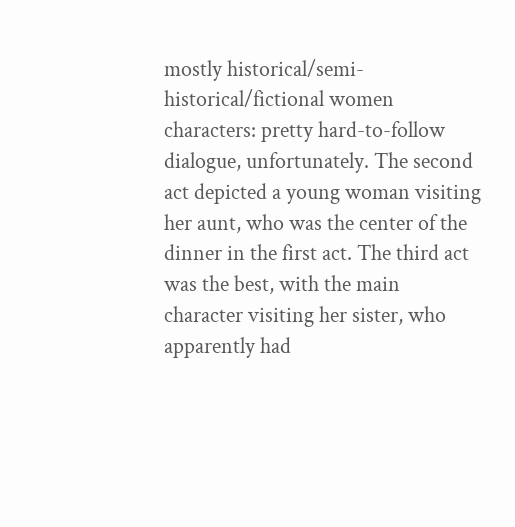mostly historical/semi-historical/fictional women characters: pretty hard-to-follow dialogue, unfortunately. The second act depicted a young woman visiting her aunt, who was the center of the dinner in the first act. The third act was the best, with the main character visiting her sister, who apparently had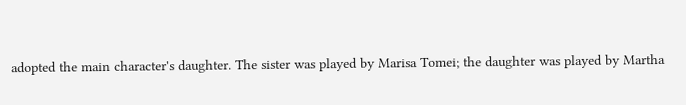adopted the main character's daughter. The sister was played by Marisa Tomei; the daughter was played by Martha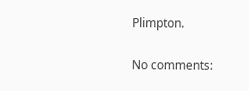Plimpton.

No comments: